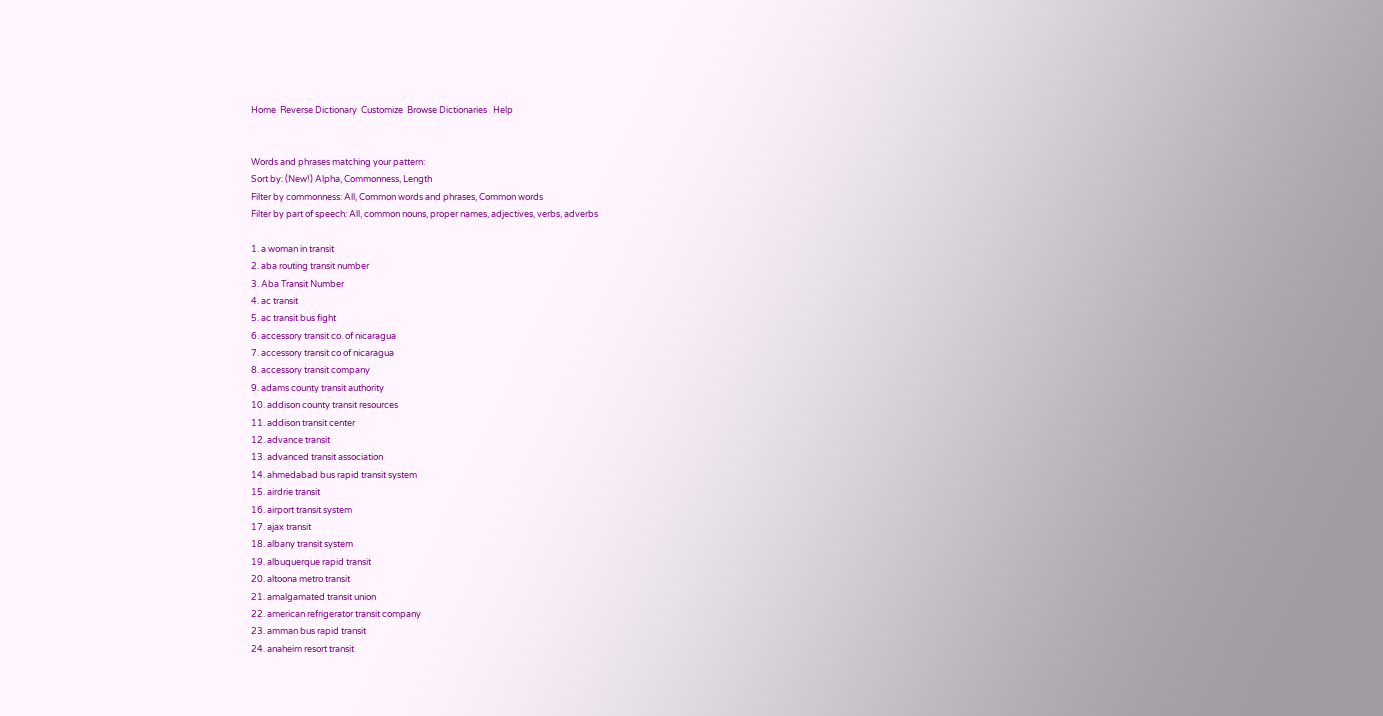Home  Reverse Dictionary  Customize  Browse Dictionaries   Help


Words and phrases matching your pattern:
Sort by: (New!) Alpha, Commonness, Length
Filter by commonness: All, Common words and phrases, Common words
Filter by part of speech: All, common nouns, proper names, adjectives, verbs, adverbs

1. a woman in transit
2. aba routing transit number
3. Aba Transit Number
4. ac transit
5. ac transit bus fight
6. accessory transit co. of nicaragua
7. accessory transit co of nicaragua
8. accessory transit company
9. adams county transit authority
10. addison county transit resources
11. addison transit center
12. advance transit
13. advanced transit association
14. ahmedabad bus rapid transit system
15. airdrie transit
16. airport transit system
17. ajax transit
18. albany transit system
19. albuquerque rapid transit
20. altoona metro transit
21. amalgamated transit union
22. american refrigerator transit company
23. amman bus rapid transit
24. anaheim resort transit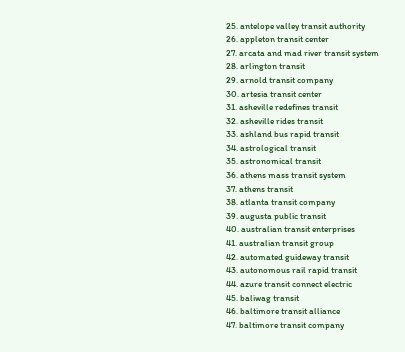25. antelope valley transit authority
26. appleton transit center
27. arcata and mad river transit system
28. arlington transit
29. arnold transit company
30. artesia transit center
31. asheville redefines transit
32. asheville rides transit
33. ashland bus rapid transit
34. astrological transit
35. astronomical transit
36. athens mass transit system
37. athens transit
38. atlanta transit company
39. augusta public transit
40. australian transit enterprises
41. australian transit group
42. automated guideway transit
43. autonomous rail rapid transit
44. azure transit connect electric
45. baliwag transit
46. baltimore transit alliance
47. baltimore transit company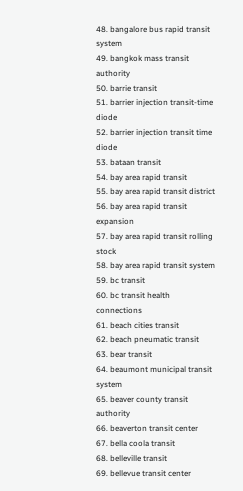48. bangalore bus rapid transit system
49. bangkok mass transit authority
50. barrie transit
51. barrier injection transit-time diode
52. barrier injection transit time diode
53. bataan transit
54. bay area rapid transit
55. bay area rapid transit district
56. bay area rapid transit expansion
57. bay area rapid transit rolling stock
58. bay area rapid transit system
59. bc transit
60. bc transit health connections
61. beach cities transit
62. beach pneumatic transit
63. bear transit
64. beaumont municipal transit system
65. beaver county transit authority
66. beaverton transit center
67. bella coola transit
68. belleville transit
69. bellevue transit center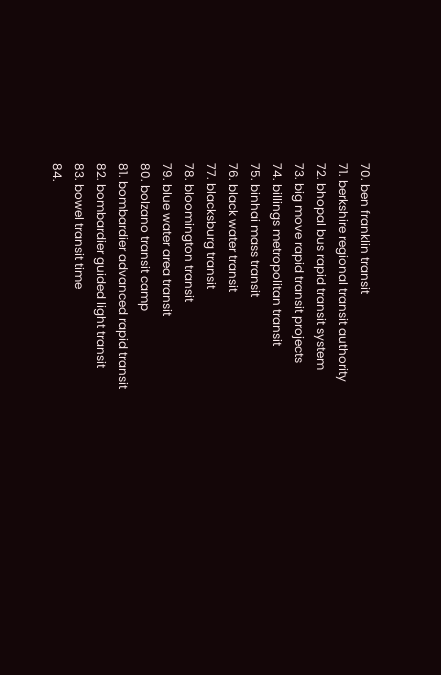70. ben franklin transit
71. berkshire regional transit authority
72. bhopal bus rapid transit system
73. big move rapid transit projects
74. billings metropolitan transit
75. binhai mass transit
76. black water transit
77. blacksburg transit
78. bloomington transit
79. blue water area transit
80. bolzano transit camp
81. bombardier advanced rapid transit
82. bombardier guided light transit
83. bowel transit time
84.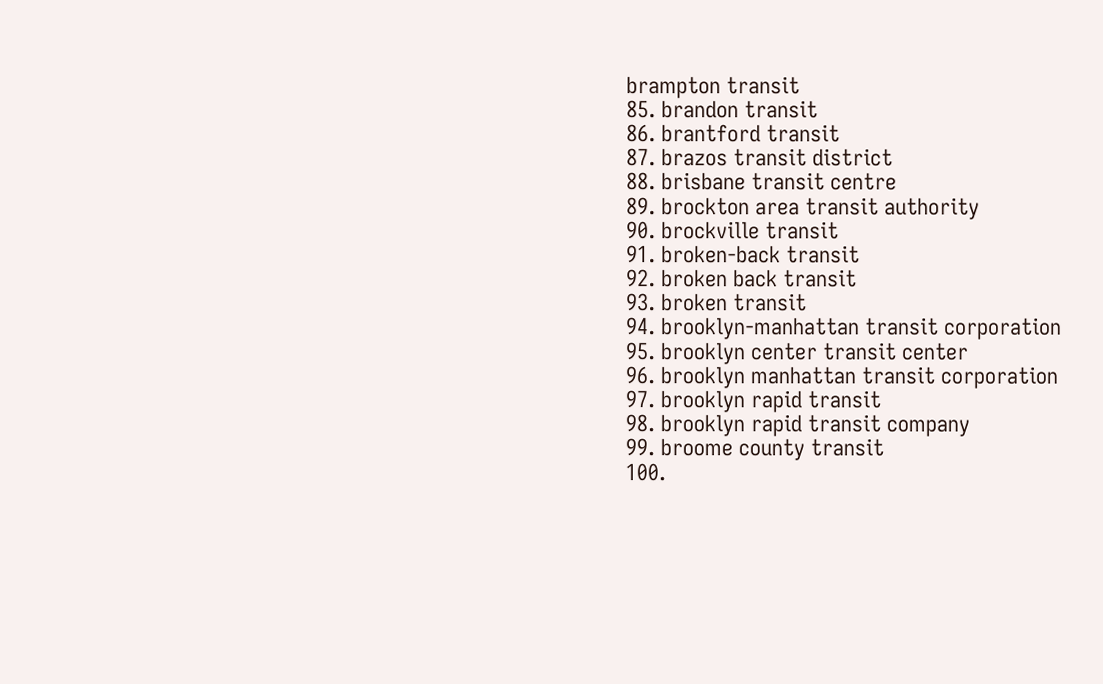brampton transit
85. brandon transit
86. brantford transit
87. brazos transit district
88. brisbane transit centre
89. brockton area transit authority
90. brockville transit
91. broken-back transit
92. broken back transit
93. broken transit
94. brooklyn-manhattan transit corporation
95. brooklyn center transit center
96. brooklyn manhattan transit corporation
97. brooklyn rapid transit
98. brooklyn rapid transit company
99. broome county transit
100.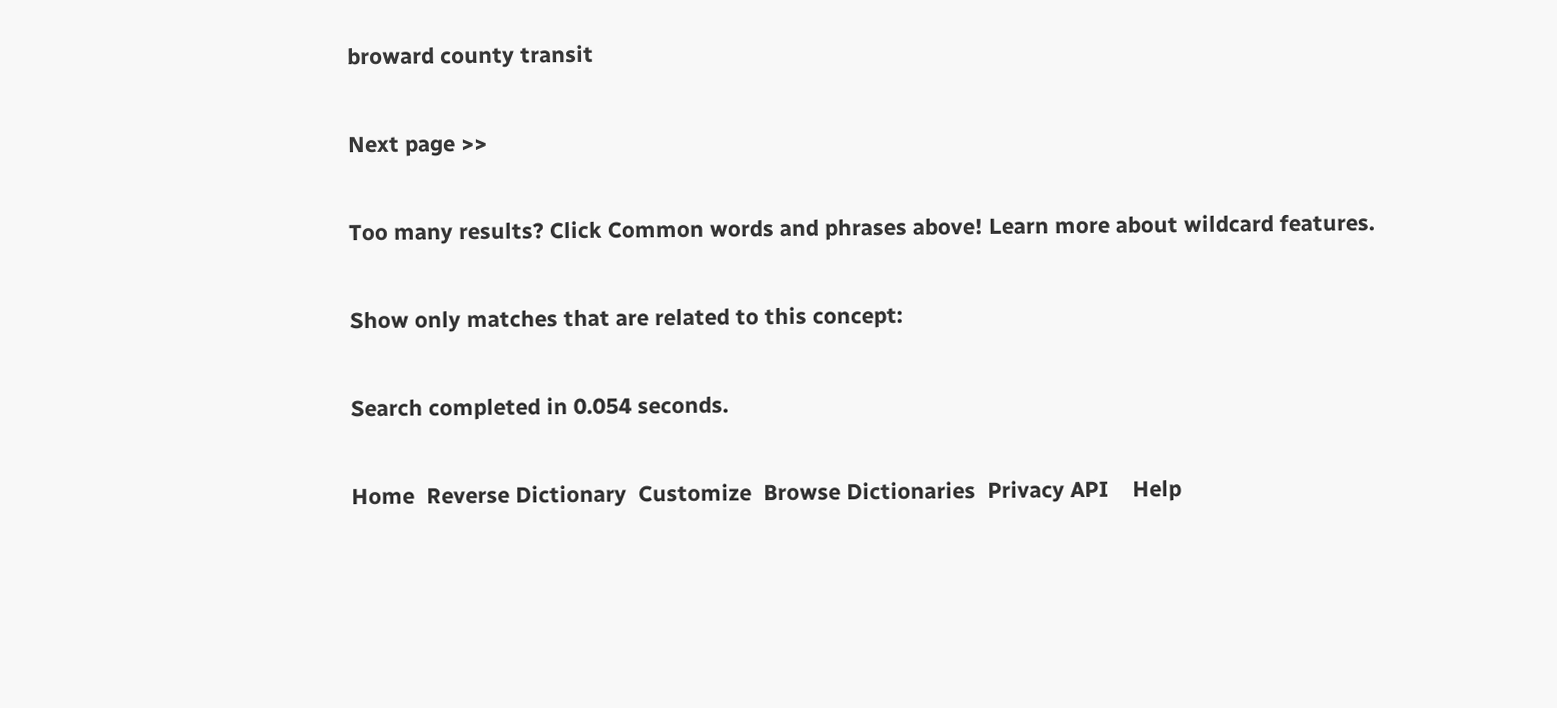broward county transit

Next page >>

Too many results? Click Common words and phrases above! Learn more about wildcard features.

Show only matches that are related to this concept:

Search completed in 0.054 seconds.

Home  Reverse Dictionary  Customize  Browse Dictionaries  Privacy API    Help